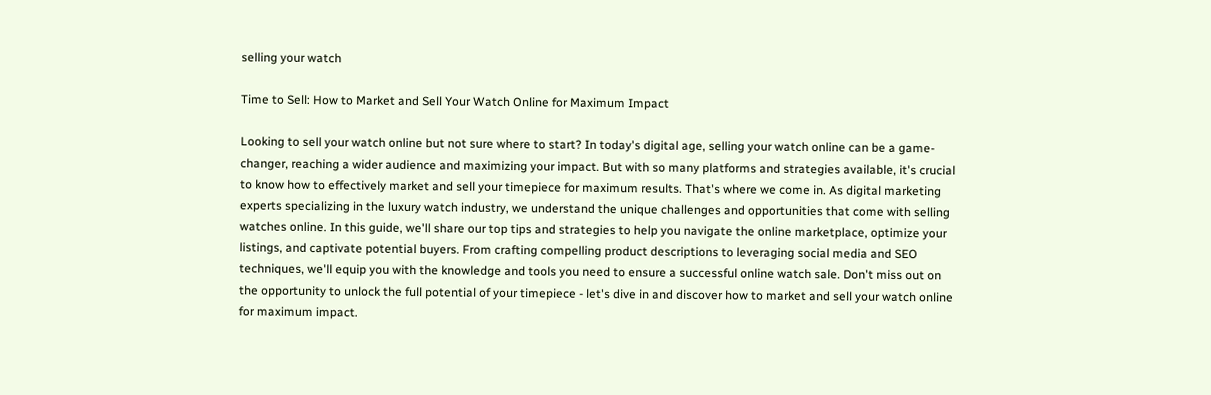selling your watch

Time to Sell: How to Market and Sell Your Watch Online for Maximum Impact

Looking to sell your watch online but not sure where to start? In today's digital age, selling your watch online can be a game-changer, reaching a wider audience and maximizing your impact. But with so many platforms and strategies available, it's crucial to know how to effectively market and sell your timepiece for maximum results. That's where we come in. As digital marketing experts specializing in the luxury watch industry, we understand the unique challenges and opportunities that come with selling watches online. In this guide, we'll share our top tips and strategies to help you navigate the online marketplace, optimize your listings, and captivate potential buyers. From crafting compelling product descriptions to leveraging social media and SEO techniques, we'll equip you with the knowledge and tools you need to ensure a successful online watch sale. Don't miss out on the opportunity to unlock the full potential of your timepiece - let's dive in and discover how to market and sell your watch online for maximum impact.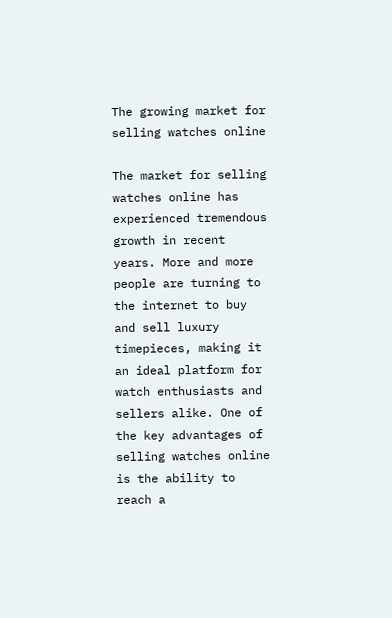The growing market for selling watches online

The market for selling watches online has experienced tremendous growth in recent years. More and more people are turning to the internet to buy and sell luxury timepieces, making it an ideal platform for watch enthusiasts and sellers alike. One of the key advantages of selling watches online is the ability to reach a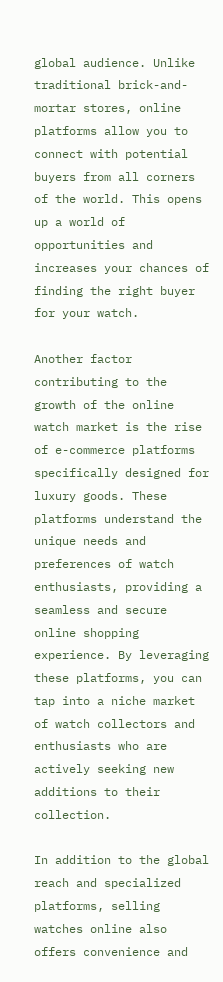global audience. Unlike traditional brick-and-mortar stores, online platforms allow you to connect with potential buyers from all corners of the world. This opens up a world of opportunities and increases your chances of finding the right buyer for your watch.

Another factor contributing to the growth of the online watch market is the rise of e-commerce platforms specifically designed for luxury goods. These platforms understand the unique needs and preferences of watch enthusiasts, providing a seamless and secure online shopping experience. By leveraging these platforms, you can tap into a niche market of watch collectors and enthusiasts who are actively seeking new additions to their collection.

In addition to the global reach and specialized platforms, selling watches online also offers convenience and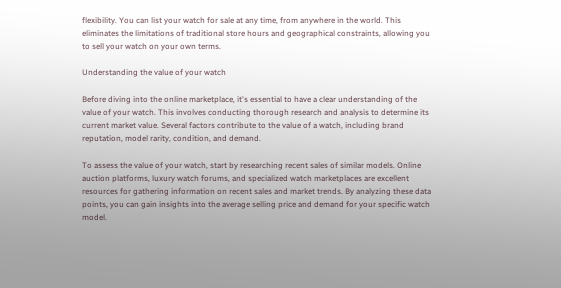flexibility. You can list your watch for sale at any time, from anywhere in the world. This eliminates the limitations of traditional store hours and geographical constraints, allowing you to sell your watch on your own terms.

Understanding the value of your watch

Before diving into the online marketplace, it's essential to have a clear understanding of the value of your watch. This involves conducting thorough research and analysis to determine its current market value. Several factors contribute to the value of a watch, including brand reputation, model rarity, condition, and demand.

To assess the value of your watch, start by researching recent sales of similar models. Online auction platforms, luxury watch forums, and specialized watch marketplaces are excellent resources for gathering information on recent sales and market trends. By analyzing these data points, you can gain insights into the average selling price and demand for your specific watch model.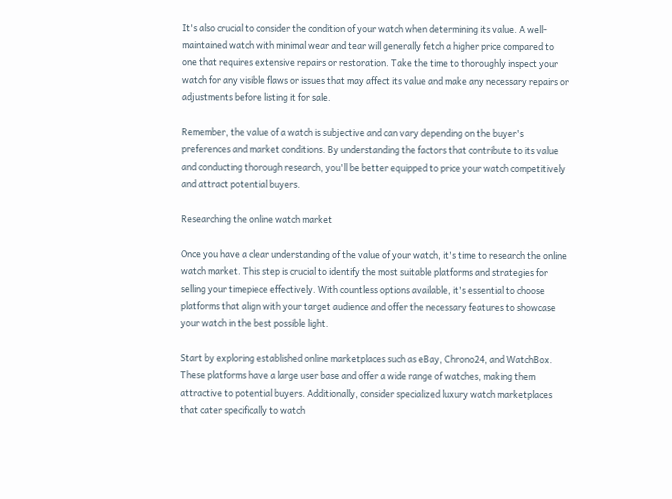It's also crucial to consider the condition of your watch when determining its value. A well-maintained watch with minimal wear and tear will generally fetch a higher price compared to one that requires extensive repairs or restoration. Take the time to thoroughly inspect your watch for any visible flaws or issues that may affect its value and make any necessary repairs or adjustments before listing it for sale.

Remember, the value of a watch is subjective and can vary depending on the buyer's preferences and market conditions. By understanding the factors that contribute to its value and conducting thorough research, you'll be better equipped to price your watch competitively and attract potential buyers.

Researching the online watch market

Once you have a clear understanding of the value of your watch, it's time to research the online watch market. This step is crucial to identify the most suitable platforms and strategies for selling your timepiece effectively. With countless options available, it's essential to choose platforms that align with your target audience and offer the necessary features to showcase your watch in the best possible light.

Start by exploring established online marketplaces such as eBay, Chrono24, and WatchBox. These platforms have a large user base and offer a wide range of watches, making them attractive to potential buyers. Additionally, consider specialized luxury watch marketplaces that cater specifically to watch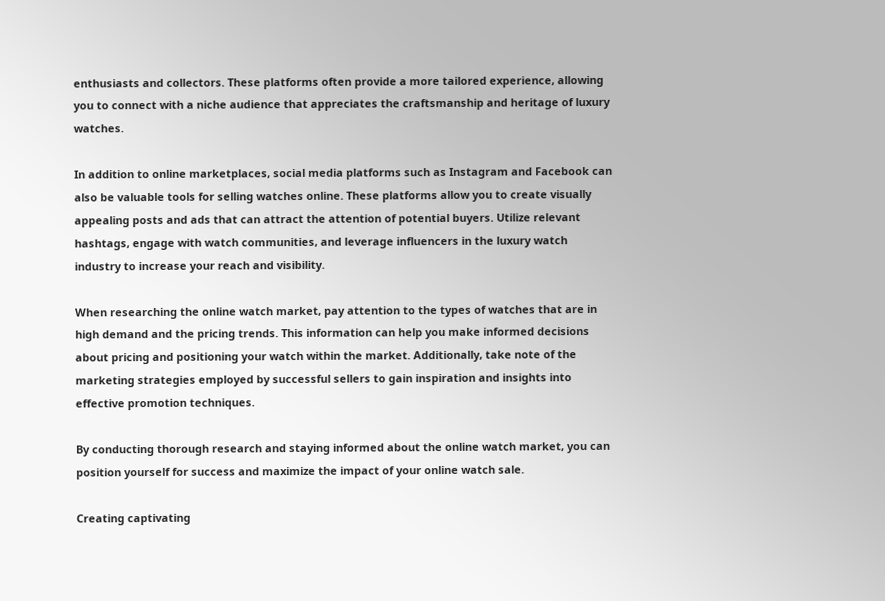enthusiasts and collectors. These platforms often provide a more tailored experience, allowing you to connect with a niche audience that appreciates the craftsmanship and heritage of luxury watches.

In addition to online marketplaces, social media platforms such as Instagram and Facebook can also be valuable tools for selling watches online. These platforms allow you to create visually appealing posts and ads that can attract the attention of potential buyers. Utilize relevant hashtags, engage with watch communities, and leverage influencers in the luxury watch industry to increase your reach and visibility.

When researching the online watch market, pay attention to the types of watches that are in high demand and the pricing trends. This information can help you make informed decisions about pricing and positioning your watch within the market. Additionally, take note of the marketing strategies employed by successful sellers to gain inspiration and insights into effective promotion techniques.

By conducting thorough research and staying informed about the online watch market, you can position yourself for success and maximize the impact of your online watch sale.

Creating captivating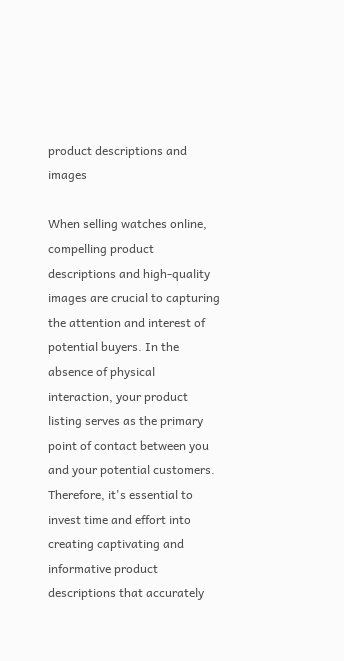product descriptions and images

When selling watches online, compelling product descriptions and high-quality images are crucial to capturing the attention and interest of potential buyers. In the absence of physical interaction, your product listing serves as the primary point of contact between you and your potential customers. Therefore, it's essential to invest time and effort into creating captivating and informative product descriptions that accurately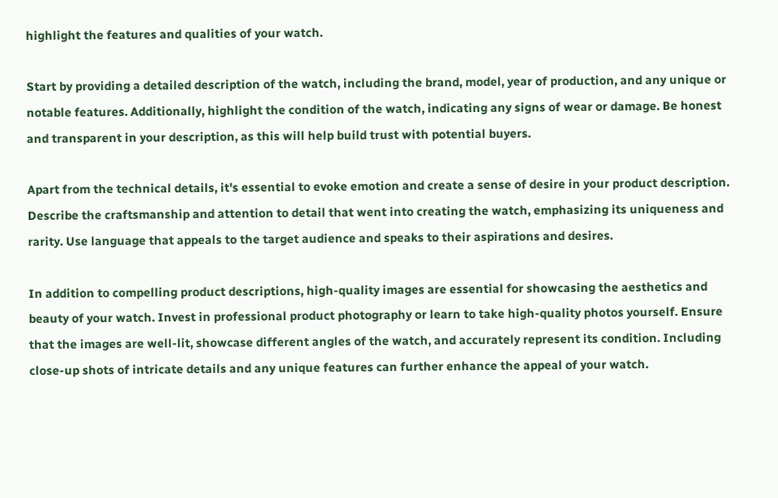highlight the features and qualities of your watch.

Start by providing a detailed description of the watch, including the brand, model, year of production, and any unique or notable features. Additionally, highlight the condition of the watch, indicating any signs of wear or damage. Be honest and transparent in your description, as this will help build trust with potential buyers.

Apart from the technical details, it's essential to evoke emotion and create a sense of desire in your product description. Describe the craftsmanship and attention to detail that went into creating the watch, emphasizing its uniqueness and rarity. Use language that appeals to the target audience and speaks to their aspirations and desires.

In addition to compelling product descriptions, high-quality images are essential for showcasing the aesthetics and beauty of your watch. Invest in professional product photography or learn to take high-quality photos yourself. Ensure that the images are well-lit, showcase different angles of the watch, and accurately represent its condition. Including close-up shots of intricate details and any unique features can further enhance the appeal of your watch.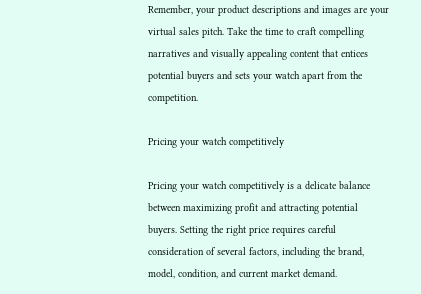Remember, your product descriptions and images are your virtual sales pitch. Take the time to craft compelling narratives and visually appealing content that entices potential buyers and sets your watch apart from the competition.

Pricing your watch competitively

Pricing your watch competitively is a delicate balance between maximizing profit and attracting potential buyers. Setting the right price requires careful consideration of several factors, including the brand, model, condition, and current market demand.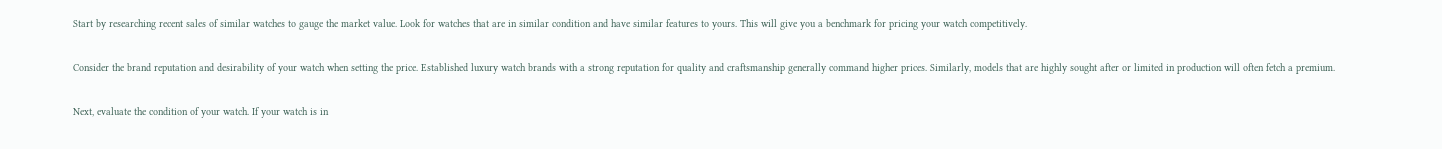Start by researching recent sales of similar watches to gauge the market value. Look for watches that are in similar condition and have similar features to yours. This will give you a benchmark for pricing your watch competitively.

Consider the brand reputation and desirability of your watch when setting the price. Established luxury watch brands with a strong reputation for quality and craftsmanship generally command higher prices. Similarly, models that are highly sought after or limited in production will often fetch a premium.

Next, evaluate the condition of your watch. If your watch is in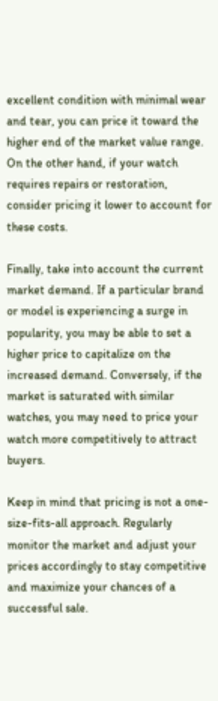excellent condition with minimal wear and tear, you can price it toward the higher end of the market value range. On the other hand, if your watch requires repairs or restoration, consider pricing it lower to account for these costs.

Finally, take into account the current market demand. If a particular brand or model is experiencing a surge in popularity, you may be able to set a higher price to capitalize on the increased demand. Conversely, if the market is saturated with similar watches, you may need to price your watch more competitively to attract buyers.

Keep in mind that pricing is not a one-size-fits-all approach. Regularly monitor the market and adjust your prices accordingly to stay competitive and maximize your chances of a successful sale.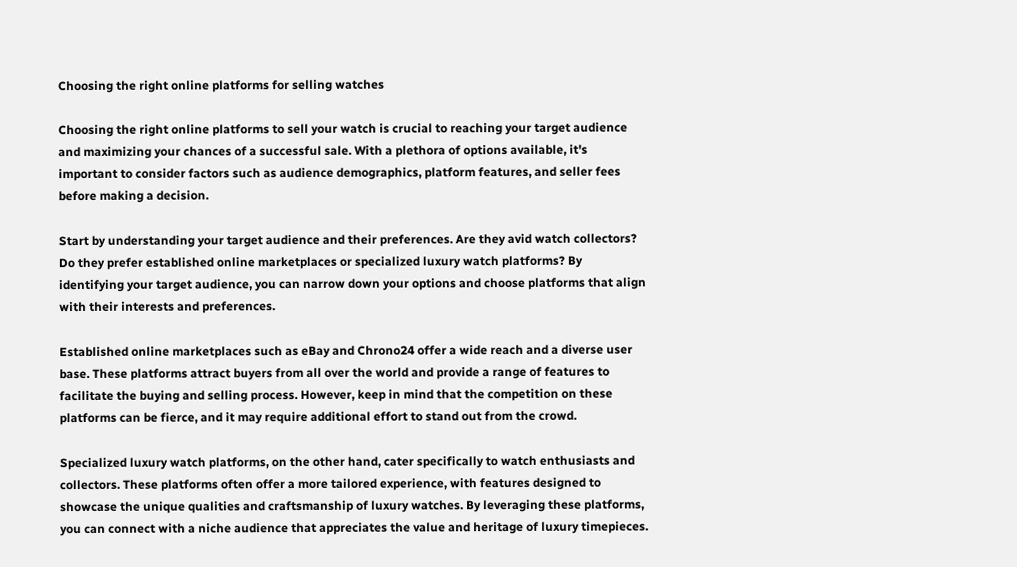Choosing the right online platforms for selling watches

Choosing the right online platforms to sell your watch is crucial to reaching your target audience and maximizing your chances of a successful sale. With a plethora of options available, it's important to consider factors such as audience demographics, platform features, and seller fees before making a decision.

Start by understanding your target audience and their preferences. Are they avid watch collectors? Do they prefer established online marketplaces or specialized luxury watch platforms? By identifying your target audience, you can narrow down your options and choose platforms that align with their interests and preferences.

Established online marketplaces such as eBay and Chrono24 offer a wide reach and a diverse user base. These platforms attract buyers from all over the world and provide a range of features to facilitate the buying and selling process. However, keep in mind that the competition on these platforms can be fierce, and it may require additional effort to stand out from the crowd.

Specialized luxury watch platforms, on the other hand, cater specifically to watch enthusiasts and collectors. These platforms often offer a more tailored experience, with features designed to showcase the unique qualities and craftsmanship of luxury watches. By leveraging these platforms, you can connect with a niche audience that appreciates the value and heritage of luxury timepieces.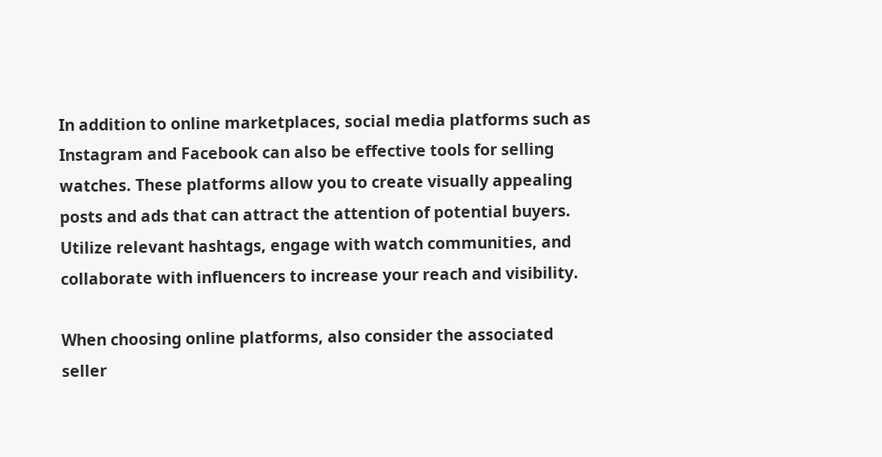In addition to online marketplaces, social media platforms such as Instagram and Facebook can also be effective tools for selling watches. These platforms allow you to create visually appealing posts and ads that can attract the attention of potential buyers. Utilize relevant hashtags, engage with watch communities, and collaborate with influencers to increase your reach and visibility.

When choosing online platforms, also consider the associated seller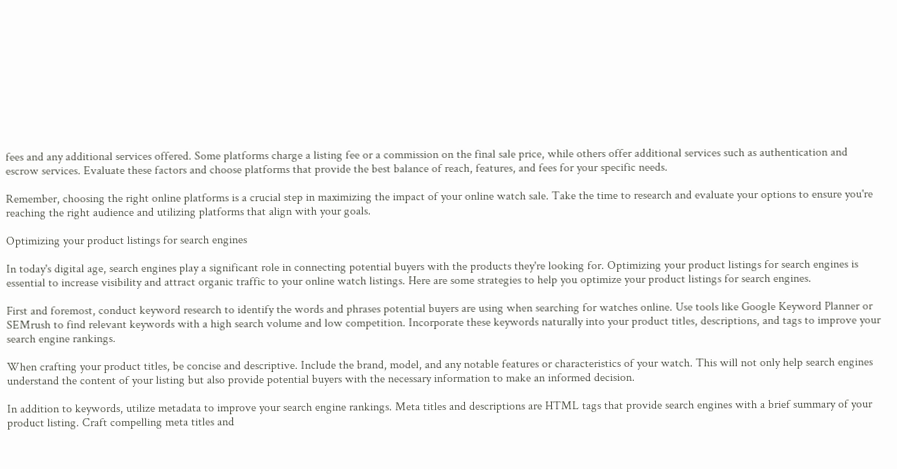fees and any additional services offered. Some platforms charge a listing fee or a commission on the final sale price, while others offer additional services such as authentication and escrow services. Evaluate these factors and choose platforms that provide the best balance of reach, features, and fees for your specific needs.

Remember, choosing the right online platforms is a crucial step in maximizing the impact of your online watch sale. Take the time to research and evaluate your options to ensure you're reaching the right audience and utilizing platforms that align with your goals.

Optimizing your product listings for search engines

In today's digital age, search engines play a significant role in connecting potential buyers with the products they're looking for. Optimizing your product listings for search engines is essential to increase visibility and attract organic traffic to your online watch listings. Here are some strategies to help you optimize your product listings for search engines.

First and foremost, conduct keyword research to identify the words and phrases potential buyers are using when searching for watches online. Use tools like Google Keyword Planner or SEMrush to find relevant keywords with a high search volume and low competition. Incorporate these keywords naturally into your product titles, descriptions, and tags to improve your search engine rankings.

When crafting your product titles, be concise and descriptive. Include the brand, model, and any notable features or characteristics of your watch. This will not only help search engines understand the content of your listing but also provide potential buyers with the necessary information to make an informed decision.

In addition to keywords, utilize metadata to improve your search engine rankings. Meta titles and descriptions are HTML tags that provide search engines with a brief summary of your product listing. Craft compelling meta titles and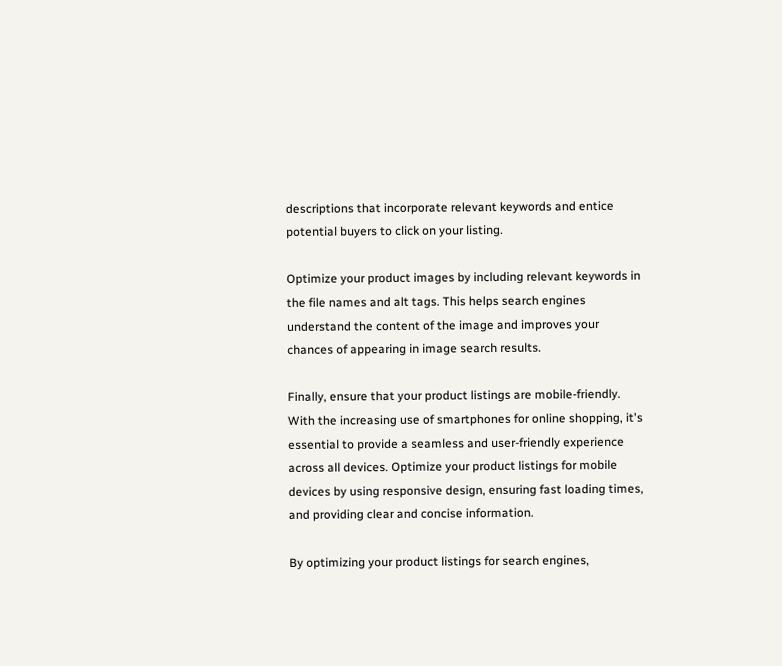descriptions that incorporate relevant keywords and entice potential buyers to click on your listing.

Optimize your product images by including relevant keywords in the file names and alt tags. This helps search engines understand the content of the image and improves your chances of appearing in image search results.

Finally, ensure that your product listings are mobile-friendly. With the increasing use of smartphones for online shopping, it's essential to provide a seamless and user-friendly experience across all devices. Optimize your product listings for mobile devices by using responsive design, ensuring fast loading times, and providing clear and concise information.

By optimizing your product listings for search engines,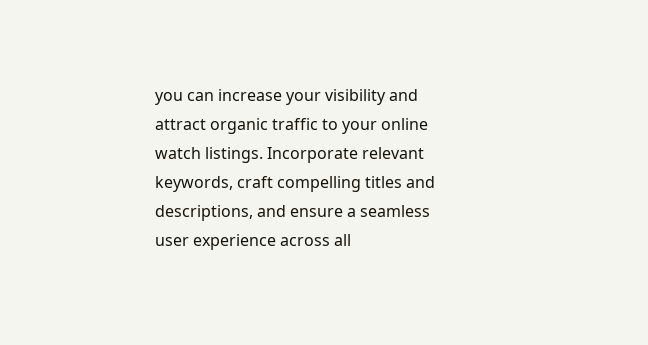you can increase your visibility and attract organic traffic to your online watch listings. Incorporate relevant keywords, craft compelling titles and descriptions, and ensure a seamless user experience across all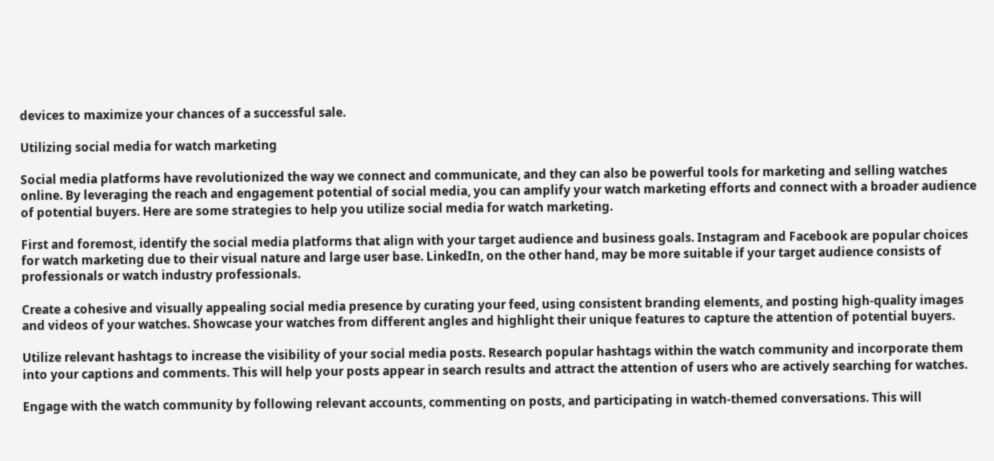devices to maximize your chances of a successful sale.

Utilizing social media for watch marketing

Social media platforms have revolutionized the way we connect and communicate, and they can also be powerful tools for marketing and selling watches online. By leveraging the reach and engagement potential of social media, you can amplify your watch marketing efforts and connect with a broader audience of potential buyers. Here are some strategies to help you utilize social media for watch marketing.

First and foremost, identify the social media platforms that align with your target audience and business goals. Instagram and Facebook are popular choices for watch marketing due to their visual nature and large user base. LinkedIn, on the other hand, may be more suitable if your target audience consists of professionals or watch industry professionals.

Create a cohesive and visually appealing social media presence by curating your feed, using consistent branding elements, and posting high-quality images and videos of your watches. Showcase your watches from different angles and highlight their unique features to capture the attention of potential buyers.

Utilize relevant hashtags to increase the visibility of your social media posts. Research popular hashtags within the watch community and incorporate them into your captions and comments. This will help your posts appear in search results and attract the attention of users who are actively searching for watches.

Engage with the watch community by following relevant accounts, commenting on posts, and participating in watch-themed conversations. This will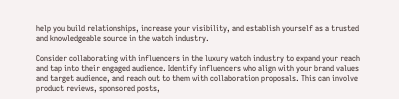help you build relationships, increase your visibility, and establish yourself as a trusted and knowledgeable source in the watch industry.

Consider collaborating with influencers in the luxury watch industry to expand your reach and tap into their engaged audience. Identify influencers who align with your brand values and target audience, and reach out to them with collaboration proposals. This can involve product reviews, sponsored posts,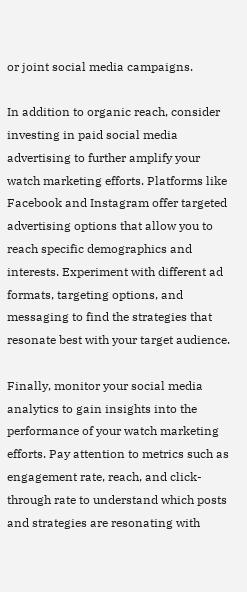or joint social media campaigns.

In addition to organic reach, consider investing in paid social media advertising to further amplify your watch marketing efforts. Platforms like Facebook and Instagram offer targeted advertising options that allow you to reach specific demographics and interests. Experiment with different ad formats, targeting options, and messaging to find the strategies that resonate best with your target audience.

Finally, monitor your social media analytics to gain insights into the performance of your watch marketing efforts. Pay attention to metrics such as engagement rate, reach, and click-through rate to understand which posts and strategies are resonating with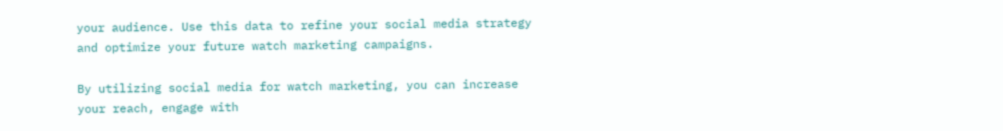your audience. Use this data to refine your social media strategy and optimize your future watch marketing campaigns.

By utilizing social media for watch marketing, you can increase your reach, engage with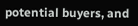potential buyers, and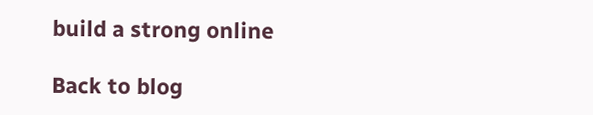build a strong online

Back to blog